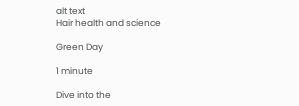alt text
Hair health and science

Green Day

1 minute

Dive into the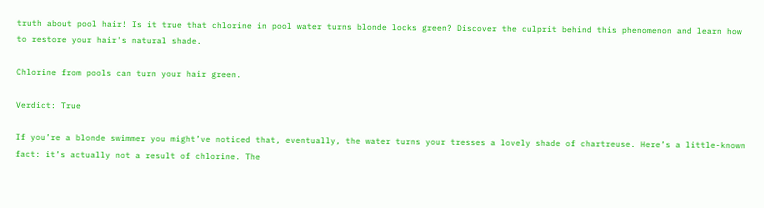truth about pool hair! Is it true that chlorine in pool water turns blonde locks green? Discover the culprit behind this phenomenon and learn how to restore your hair's natural shade.

Chlorine from pools can turn your hair green.

Verdict: True

If you’re a blonde swimmer you might’ve noticed that, eventually, the water turns your tresses a lovely shade of chartreuse. Here’s a little-known fact: it’s actually not a result of chlorine. The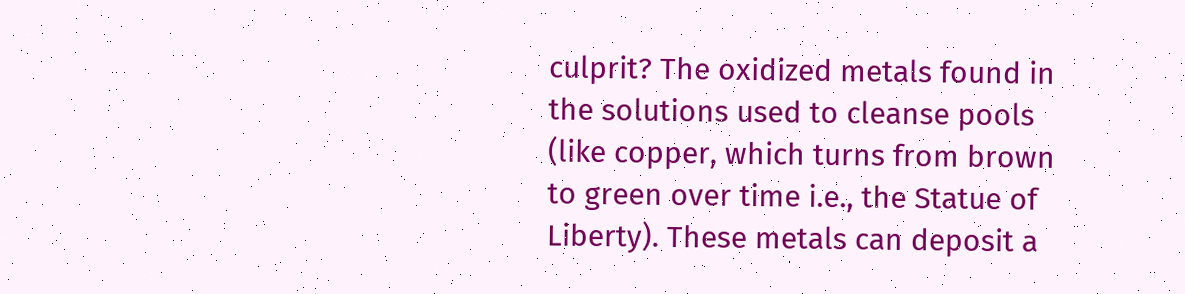culprit? The oxidized metals found in the solutions used to cleanse pools (like copper, which turns from brown to green over time i.e., the Statue of Liberty). These metals can deposit a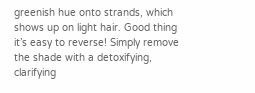greenish hue onto strands, which shows up on light hair. Good thing it’s easy to reverse! Simply remove the shade with a detoxifying, clarifying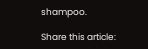shampoo.

Share this article: